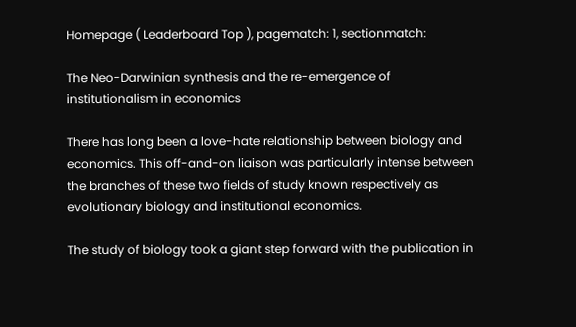Homepage ( Leaderboard Top ), pagematch: 1, sectionmatch:

The Neo-Darwinian synthesis and the re-emergence of institutionalism in economics

There has long been a love-hate relationship between biology and economics. This off-and-on liaison was particularly intense between the branches of these two fields of study known respectively as evolutionary biology and institutional economics.

The study of biology took a giant step forward with the publication in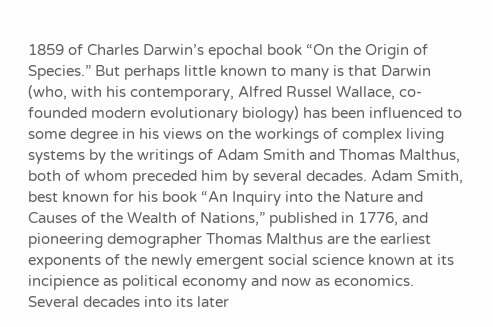1859 of Charles Darwin’s epochal book “On the Origin of Species.” But perhaps little known to many is that Darwin (who, with his contemporary, Alfred Russel Wallace, co-founded modern evolutionary biology) has been influenced to some degree in his views on the workings of complex living systems by the writings of Adam Smith and Thomas Malthus, both of whom preceded him by several decades. Adam Smith, best known for his book “An Inquiry into the Nature and Causes of the Wealth of Nations,” published in 1776, and pioneering demographer Thomas Malthus are the earliest exponents of the newly emergent social science known at its incipience as political economy and now as economics.  Several decades into its later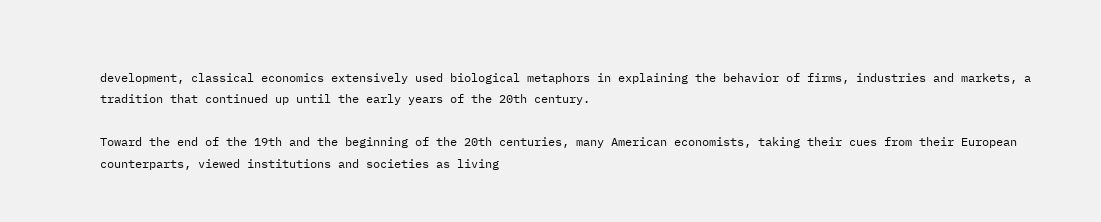development, classical economics extensively used biological metaphors in explaining the behavior of firms, industries and markets, a tradition that continued up until the early years of the 20th century.

Toward the end of the 19th and the beginning of the 20th centuries, many American economists, taking their cues from their European counterparts, viewed institutions and societies as living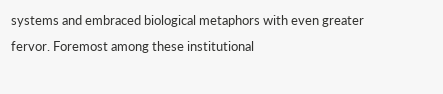systems and embraced biological metaphors with even greater fervor. Foremost among these institutional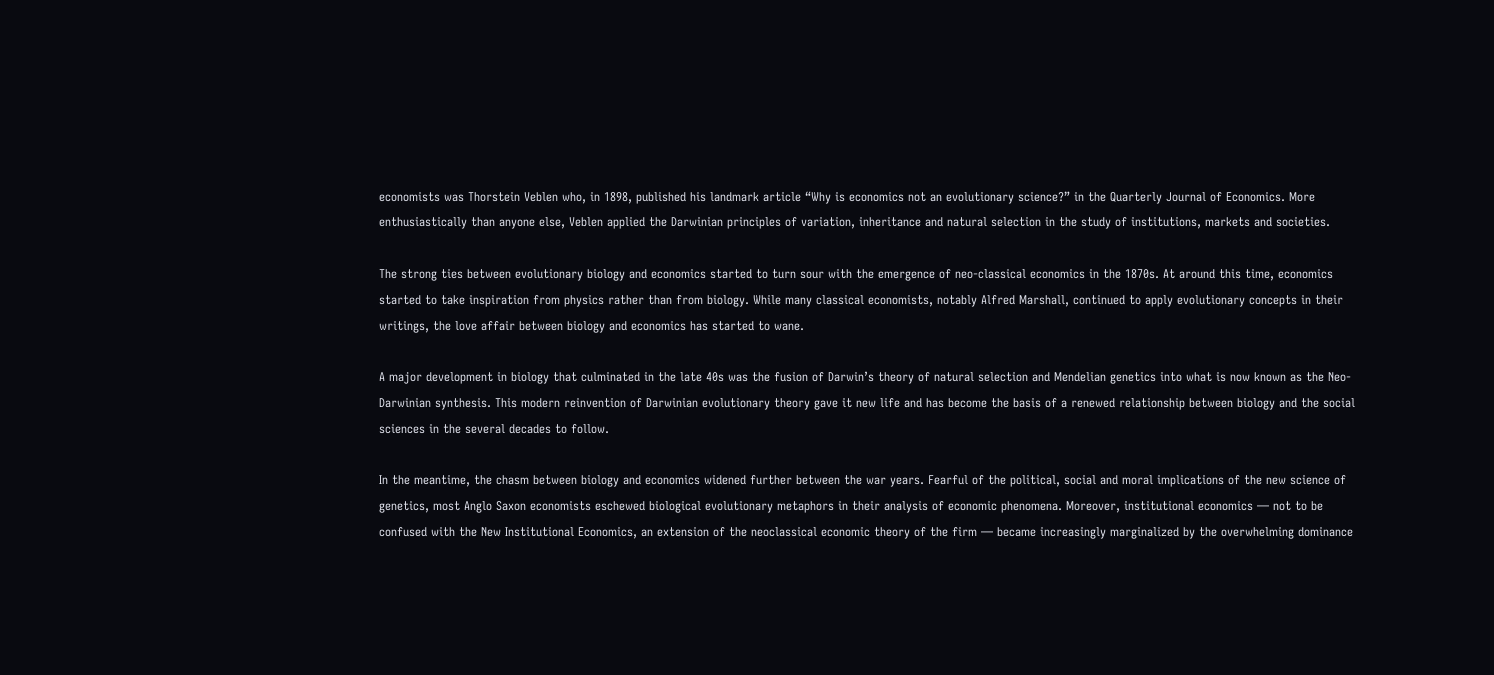economists was Thorstein Veblen who, in 1898, published his landmark article “Why is economics not an evolutionary science?” in the Quarterly Journal of Economics. More enthusiastically than anyone else, Veblen applied the Darwinian principles of variation, inheritance and natural selection in the study of institutions, markets and societies.

The strong ties between evolutionary biology and economics started to turn sour with the emergence of neo-classical economics in the 1870s. At around this time, economics started to take inspiration from physics rather than from biology. While many classical economists, notably Alfred Marshall, continued to apply evolutionary concepts in their writings, the love affair between biology and economics has started to wane.

A major development in biology that culminated in the late 40s was the fusion of Darwin’s theory of natural selection and Mendelian genetics into what is now known as the Neo-Darwinian synthesis. This modern reinvention of Darwinian evolutionary theory gave it new life and has become the basis of a renewed relationship between biology and the social sciences in the several decades to follow.

In the meantime, the chasm between biology and economics widened further between the war years. Fearful of the political, social and moral implications of the new science of genetics, most Anglo Saxon economists eschewed biological evolutionary metaphors in their analysis of economic phenomena. Moreover, institutional economics — not to be confused with the New Institutional Economics, an extension of the neoclassical economic theory of the firm — became increasingly marginalized by the overwhelming dominance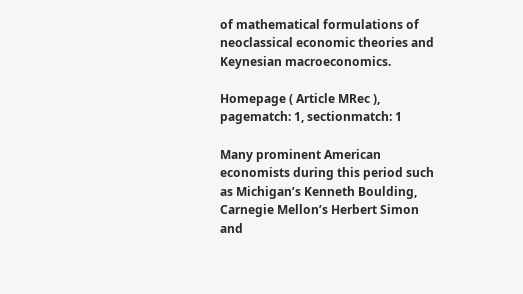of mathematical formulations of neoclassical economic theories and Keynesian macroeconomics.

Homepage ( Article MRec ), pagematch: 1, sectionmatch: 1

Many prominent American economists during this period such as Michigan’s Kenneth Boulding, Carnegie Mellon’s Herbert Simon and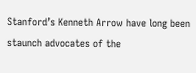Stanford’s Kenneth Arrow have long been staunch advocates of the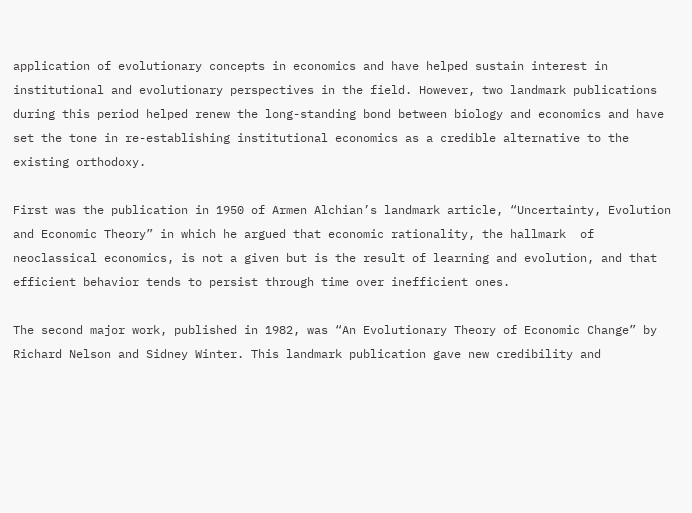application of evolutionary concepts in economics and have helped sustain interest in institutional and evolutionary perspectives in the field. However, two landmark publications during this period helped renew the long-standing bond between biology and economics and have set the tone in re-establishing institutional economics as a credible alternative to the existing orthodoxy.

First was the publication in 1950 of Armen Alchian’s landmark article, “Uncertainty, Evolution and Economic Theory” in which he argued that economic rationality, the hallmark  of neoclassical economics, is not a given but is the result of learning and evolution, and that efficient behavior tends to persist through time over inefficient ones.

The second major work, published in 1982, was “An Evolutionary Theory of Economic Change” by Richard Nelson and Sidney Winter. This landmark publication gave new credibility and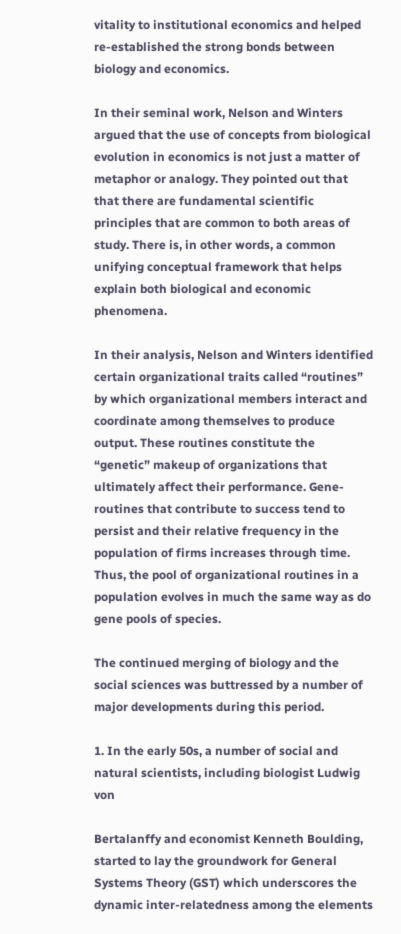vitality to institutional economics and helped re-established the strong bonds between biology and economics.

In their seminal work, Nelson and Winters argued that the use of concepts from biological evolution in economics is not just a matter of metaphor or analogy. They pointed out that that there are fundamental scientific principles that are common to both areas of study. There is, in other words, a common unifying conceptual framework that helps explain both biological and economic phenomena.

In their analysis, Nelson and Winters identified certain organizational traits called “routines” by which organizational members interact and coordinate among themselves to produce output. These routines constitute the “genetic” makeup of organizations that ultimately affect their performance. Gene-routines that contribute to success tend to persist and their relative frequency in the population of firms increases through time. Thus, the pool of organizational routines in a population evolves in much the same way as do gene pools of species.

The continued merging of biology and the social sciences was buttressed by a number of major developments during this period.

1. In the early 50s, a number of social and natural scientists, including biologist Ludwig von

Bertalanffy and economist Kenneth Boulding, started to lay the groundwork for General Systems Theory (GST) which underscores the dynamic inter-relatedness among the elements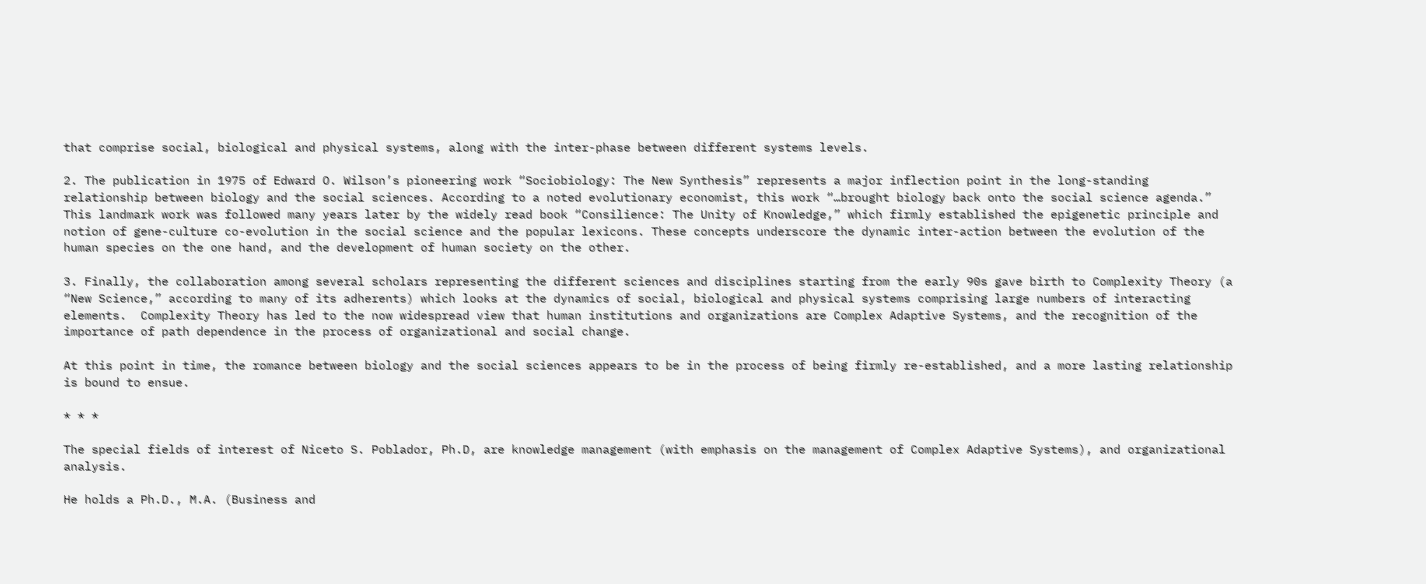that comprise social, biological and physical systems, along with the inter-phase between different systems levels.

2. The publication in 1975 of Edward O. Wilson’s pioneering work “Sociobiology: The New Synthesis” represents a major inflection point in the long-standing relationship between biology and the social sciences. According to a noted evolutionary economist, this work “…brought biology back onto the social science agenda.” This landmark work was followed many years later by the widely read book “Consilience: The Unity of Knowledge,” which firmly established the epigenetic principle and notion of gene-culture co-evolution in the social science and the popular lexicons. These concepts underscore the dynamic inter-action between the evolution of the human species on the one hand, and the development of human society on the other.

3. Finally, the collaboration among several scholars representing the different sciences and disciplines starting from the early 90s gave birth to Complexity Theory (a “New Science,” according to many of its adherents) which looks at the dynamics of social, biological and physical systems comprising large numbers of interacting elements.  Complexity Theory has led to the now widespread view that human institutions and organizations are Complex Adaptive Systems, and the recognition of the importance of path dependence in the process of organizational and social change.

At this point in time, the romance between biology and the social sciences appears to be in the process of being firmly re-established, and a more lasting relationship is bound to ensue.

* * *

The special fields of interest of Niceto S. Poblador, Ph.D, are knowledge management (with emphasis on the management of Complex Adaptive Systems), and organizational analysis.

He holds a Ph.D., M.A. (Business and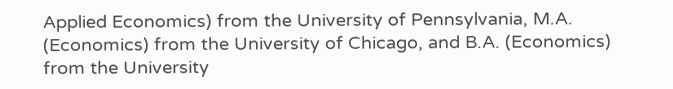Applied Economics) from the University of Pennsylvania, M.A. (Economics) from the University of Chicago, and B.A. (Economics) from the University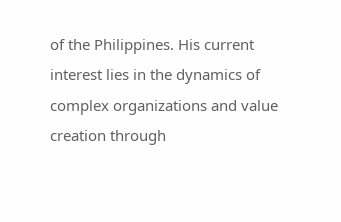of the Philippines. His current interest lies in the dynamics of complex organizations and value creation through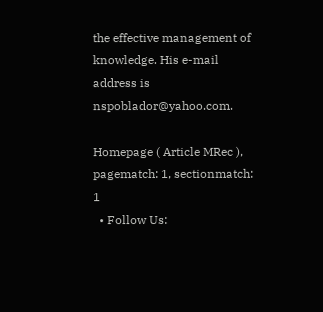the effective management of knowledge. His e-mail address is nspoblador@yahoo.com.

Homepage ( Article MRec ), pagematch: 1, sectionmatch: 1
  • Follow Us: